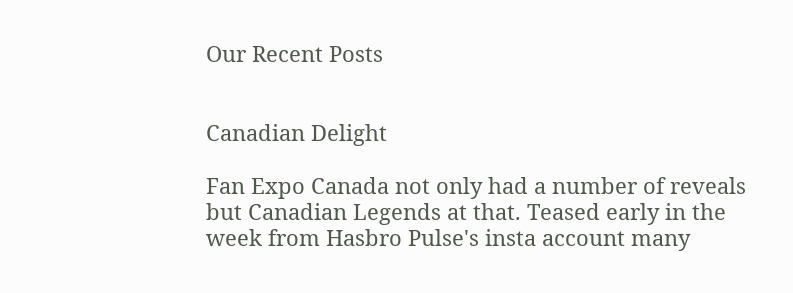Our Recent Posts


Canadian Delight

Fan Expo Canada not only had a number of reveals but Canadian Legends at that. Teased early in the week from Hasbro Pulse's insta account many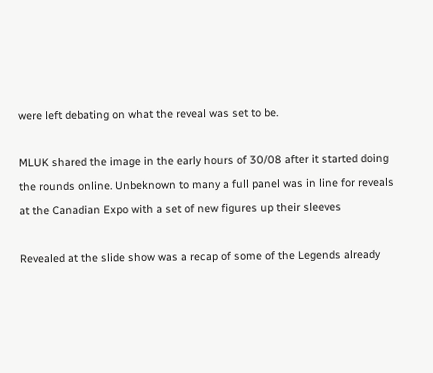were left debating on what the reveal was set to be.

MLUK shared the image in the early hours of 30/08 after it started doing the rounds online. Unbeknown to many a full panel was in line for reveals at the Canadian Expo with a set of new figures up their sleeves

Revealed at the slide show was a recap of some of the Legends already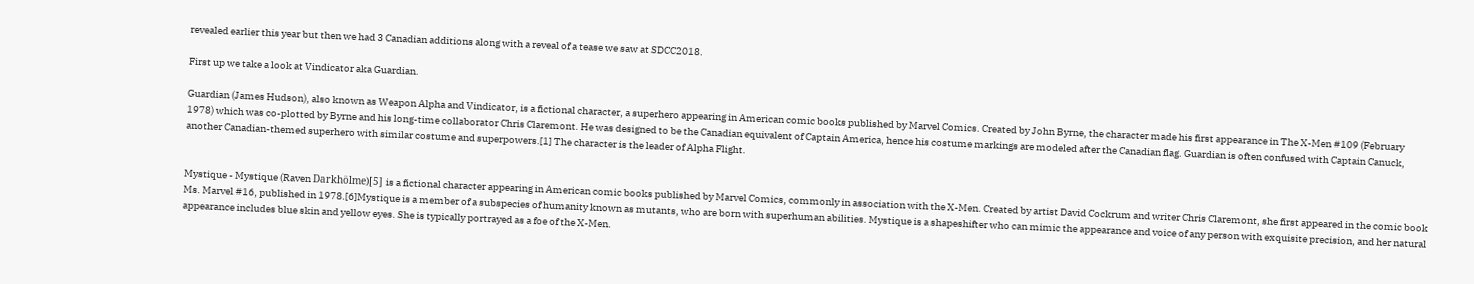revealed earlier this year but then we had 3 Canadian additions along with a reveal of a tease we saw at SDCC2018.

First up we take a look at Vindicator aka Guardian.

Guardian (James Hudson), also known as Weapon Alpha and Vindicator, is a fictional character, a superhero appearing in American comic books published by Marvel Comics. Created by John Byrne, the character made his first appearance in The X-Men #109 (February 1978) which was co-plotted by Byrne and his long-time collaborator Chris Claremont. He was designed to be the Canadian equivalent of Captain America, hence his costume markings are modeled after the Canadian flag. Guardian is often confused with Captain Canuck, another Canadian-themed superhero with similar costume and superpowers.[1] The character is the leader of Alpha Flight.


Mystique - Mystique (Raven Darkhölme)[5] is a fictional character appearing in American comic books published by Marvel Comics, commonly in association with the X-Men. Created by artist David Cockrum and writer Chris Claremont, she first appeared in the comic book Ms. Marvel #16, published in 1978.[6]Mystique is a member of a subspecies of humanity known as mutants, who are born with superhuman abilities. Mystique is a shapeshifter who can mimic the appearance and voice of any person with exquisite precision, and her natural appearance includes blue skin and yellow eyes. She is typically portrayed as a foe of the X-Men.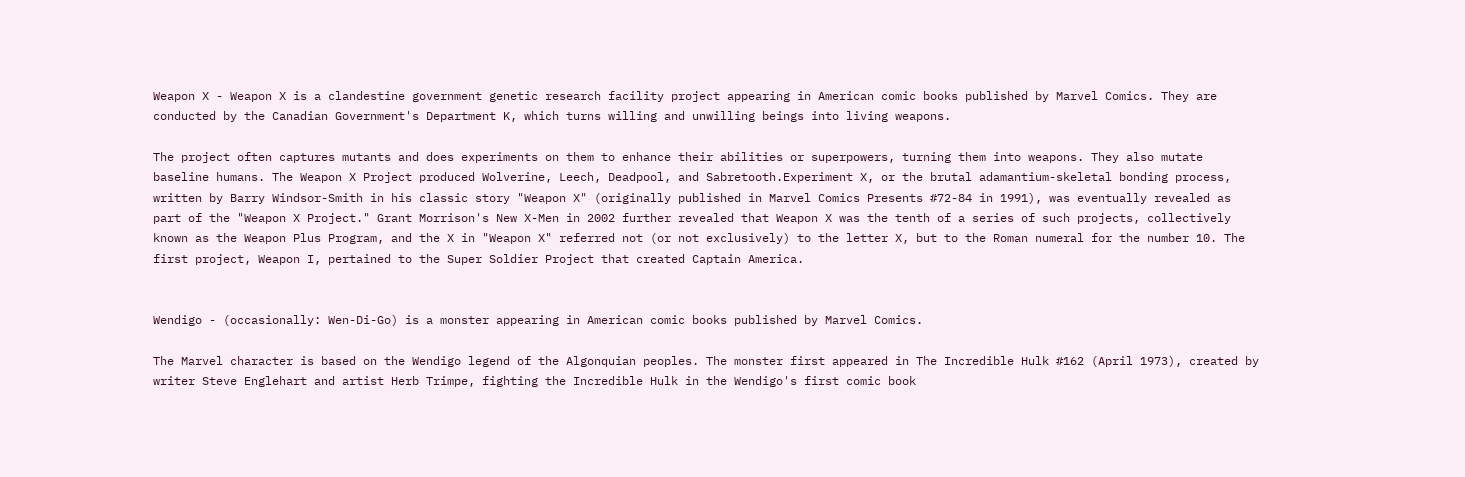Weapon X - Weapon X is a clandestine government genetic research facility project appearing in American comic books published by Marvel Comics. They are conducted by the Canadian Government's Department K, which turns willing and unwilling beings into living weapons.

The project often captures mutants and does experiments on them to enhance their abilities or superpowers, turning them into weapons. They also mutate baseline humans. The Weapon X Project produced Wolverine, Leech, Deadpool, and Sabretooth.Experiment X, or the brutal adamantium-skeletal bonding process, written by Barry Windsor-Smith in his classic story "Weapon X" (originally published in Marvel Comics Presents #72-84 in 1991), was eventually revealed as part of the "Weapon X Project." Grant Morrison's New X-Men in 2002 further revealed that Weapon X was the tenth of a series of such projects, collectively known as the Weapon Plus Program, and the X in "Weapon X" referred not (or not exclusively) to the letter X, but to the Roman numeral for the number 10. The first project, Weapon I, pertained to the Super Soldier Project that created Captain America.


Wendigo - (occasionally: Wen-Di-Go) is a monster appearing in American comic books published by Marvel Comics.

The Marvel character is based on the Wendigo legend of the Algonquian peoples. The monster first appeared in The Incredible Hulk #162 (April 1973), created by writer Steve Englehart and artist Herb Trimpe, fighting the Incredible Hulk in the Wendigo's first comic book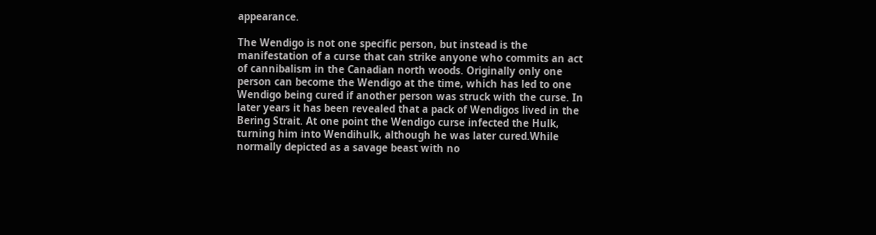appearance.

The Wendigo is not one specific person, but instead is the manifestation of a curse that can strike anyone who commits an act of cannibalism in the Canadian north woods. Originally only one person can become the Wendigo at the time, which has led to one Wendigo being cured if another person was struck with the curse. In later years it has been revealed that a pack of Wendigos lived in the Bering Strait. At one point the Wendigo curse infected the Hulk, turning him into Wendihulk, although he was later cured.While normally depicted as a savage beast with no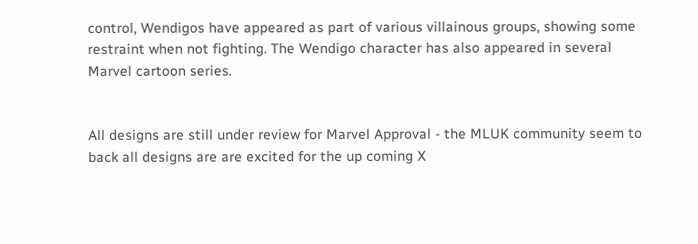control, Wendigos have appeared as part of various villainous groups, showing some restraint when not fighting. The Wendigo character has also appeared in several Marvel cartoon series.


All designs are still under review for Marvel Approval - the MLUK community seem to back all designs are are excited for the up coming X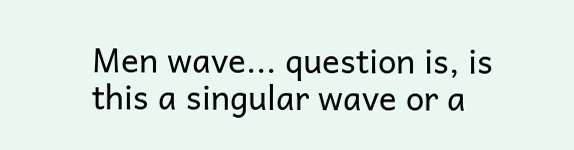Men wave... question is, is this a singular wave or a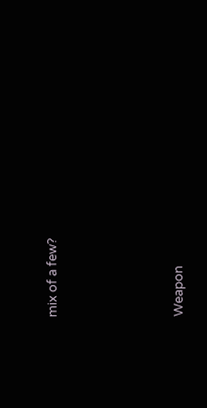mix of a few?




Weapon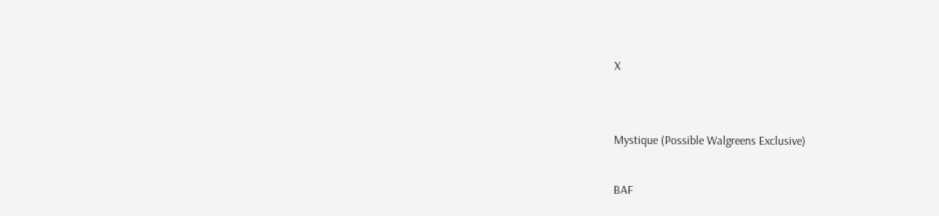X


Mystique (Possible Walgreens Exclusive)

BAF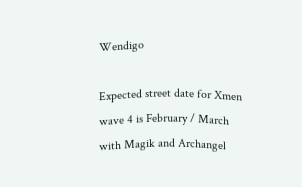Wendigo

Expected street date for Xmen wave 4 is February / March with Magik and Archangel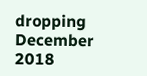dropping December 2018